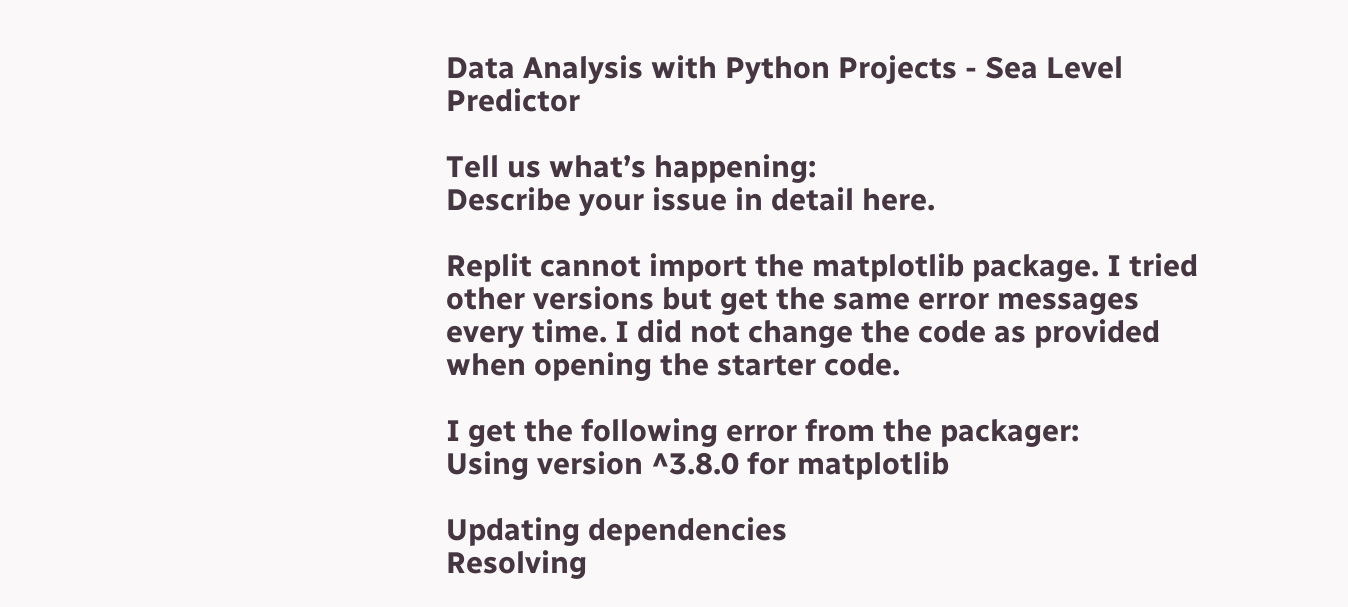Data Analysis with Python Projects - Sea Level Predictor

Tell us what’s happening:
Describe your issue in detail here.

Replit cannot import the matplotlib package. I tried other versions but get the same error messages every time. I did not change the code as provided when opening the starter code.

I get the following error from the packager:
Using version ^3.8.0 for matplotlib

Updating dependencies
Resolving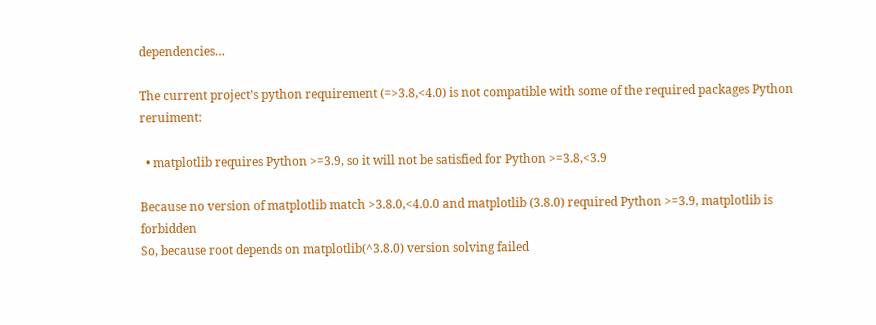dependencies…

The current project’s python requirement (=>3.8,<4.0) is not compatible with some of the required packages Python reruiment:

  • matplotlib requires Python >=3.9, so it will not be satisfied for Python >=3.8,<3.9

Because no version of matplotlib match >3.8.0,<4.0.0 and matplotlib (3.8.0) required Python >=3.9, matplotlib is forbidden
So, because root depends on matplotlib(^3.8.0) version solving failed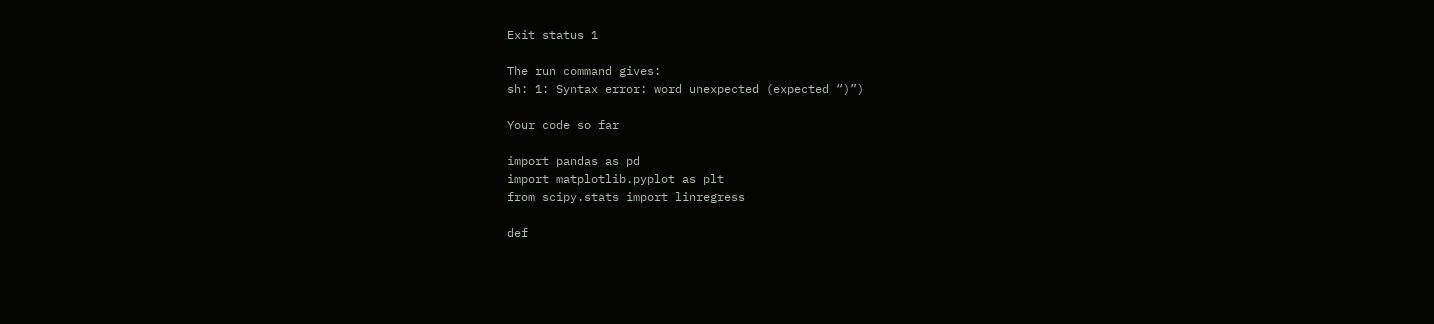Exit status 1

The run command gives:
sh: 1: Syntax error: word unexpected (expected “)”)

Your code so far

import pandas as pd
import matplotlib.pyplot as plt
from scipy.stats import linregress

def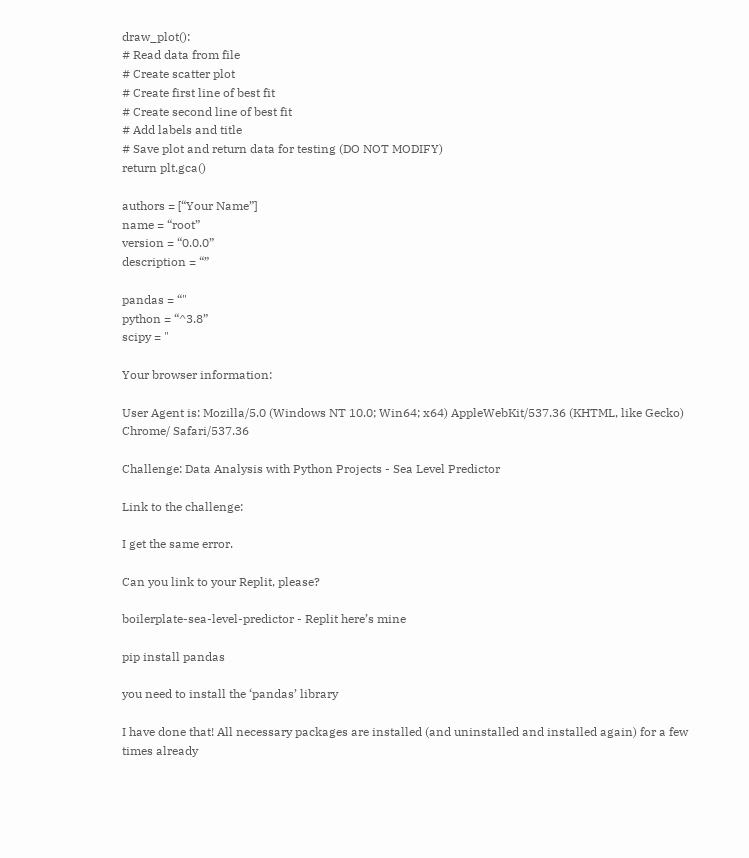draw_plot():
# Read data from file
# Create scatter plot
# Create first line of best fit
# Create second line of best fit
# Add labels and title
# Save plot and return data for testing (DO NOT MODIFY)
return plt.gca()

authors = [“Your Name”]
name = “root”
version = “0.0.0”
description = “”

pandas = “"
python = “^3.8”
scipy = "

Your browser information:

User Agent is: Mozilla/5.0 (Windows NT 10.0; Win64; x64) AppleWebKit/537.36 (KHTML, like Gecko) Chrome/ Safari/537.36

Challenge: Data Analysis with Python Projects - Sea Level Predictor

Link to the challenge:

I get the same error.

Can you link to your Replit, please?

boilerplate-sea-level-predictor - Replit here’s mine

pip install pandas

you need to install the ‘pandas’ library

I have done that! All necessary packages are installed (and uninstalled and installed again) for a few times already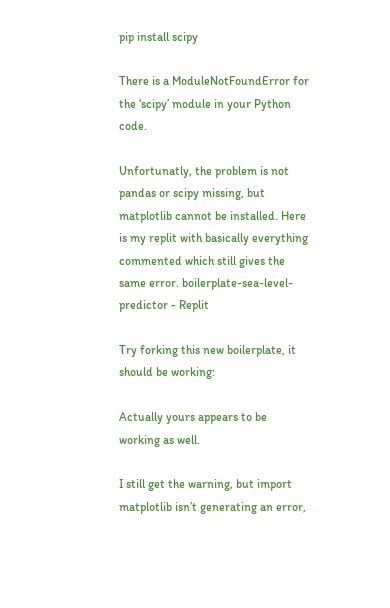pip install scipy

There is a ModuleNotFoundError for the ‘scipy’ module in your Python code.

Unfortunatly, the problem is not pandas or scipy missing, but matplotlib cannot be installed. Here is my replit with basically everything commented which still gives the same error. boilerplate-sea-level-predictor - Replit

Try forking this new boilerplate, it should be working:

Actually yours appears to be working as well.

I still get the warning, but import matplotlib isn’t generating an error,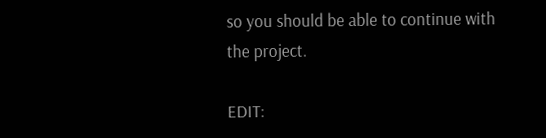so you should be able to continue with the project.

EDIT: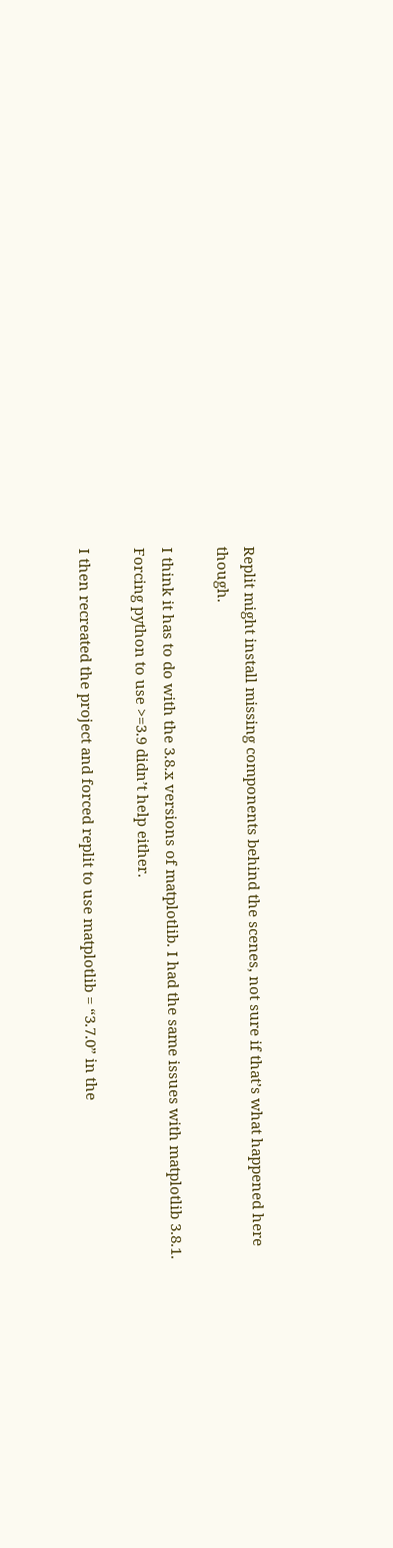Replit might install missing components behind the scenes, not sure if that’s what happened here though.

I think it has to do with the 3.8.x versions of matplotlib. I had the same issues with matplotlib 3.8.1.
Forcing python to use >=3.9 didn’t help either.

I then recreated the project and forced replit to use matplotlib = “3.7.0” in the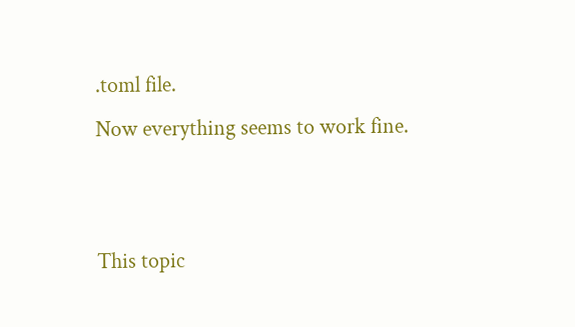.toml file.
Now everything seems to work fine.


This topic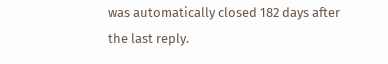was automatically closed 182 days after the last reply.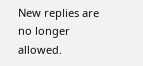New replies are no longer allowed.